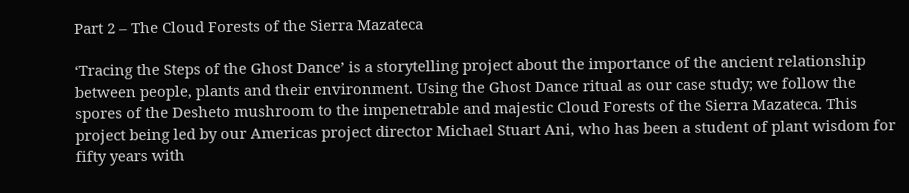Part 2 – The Cloud Forests of the Sierra Mazateca

‘Tracing the Steps of the Ghost Dance’ is a storytelling project about the importance of the ancient relationship between people, plants and their environment. Using the Ghost Dance ritual as our case study; we follow the spores of the Desheto mushroom to the impenetrable and majestic Cloud Forests of the Sierra Mazateca. This project being led by our Americas project director Michael Stuart Ani, who has been a student of plant wisdom for fifty years with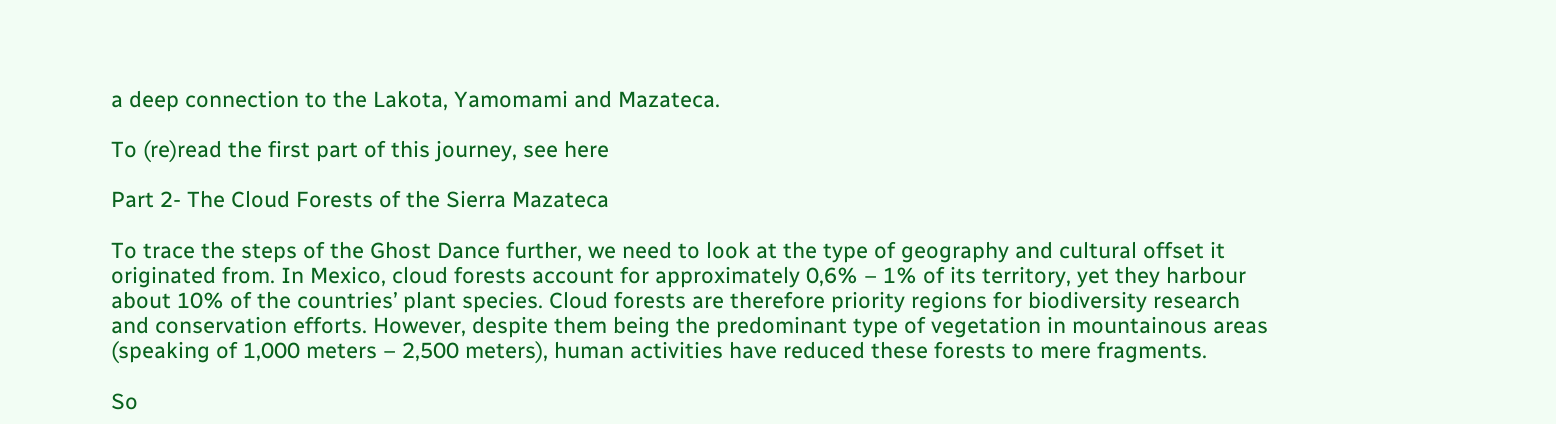a deep connection to the Lakota, Yamomami and Mazateca.

To (re)read the first part of this journey, see here

Part 2- The Cloud Forests of the Sierra Mazateca

To trace the steps of the Ghost Dance further, we need to look at the type of geography and cultural offset it originated from. In Mexico, cloud forests account for approximately 0,6% – 1% of its territory, yet they harbour about 10% of the countries’ plant species. Cloud forests are therefore priority regions for biodiversity research and conservation efforts. However, despite them being the predominant type of vegetation in mountainous areas (speaking of 1,000 meters – 2,500 meters), human activities have reduced these forests to mere fragments.

So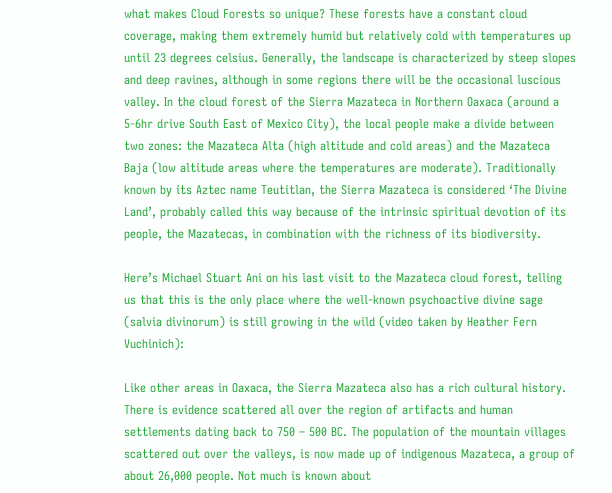what makes Cloud Forests so unique? These forests have a constant cloud coverage, making them extremely humid but relatively cold with temperatures up until 23 degrees celsius. Generally, the landscape is characterized by steep slopes and deep ravines, although in some regions there will be the occasional luscious valley. In the cloud forest of the Sierra Mazateca in Northern Oaxaca (around a 5-6hr drive South East of Mexico City), the local people make a divide between two zones: the Mazateca Alta (high altitude and cold areas) and the Mazateca Baja (low altitude areas where the temperatures are moderate). Traditionally known by its Aztec name Teutitlan, the Sierra Mazateca is considered ‘The Divine Land’, probably called this way because of the intrinsic spiritual devotion of its people, the Mazatecas, in combination with the richness of its biodiversity.

Here’s Michael Stuart Ani on his last visit to the Mazateca cloud forest, telling us that this is the only place where the well-known psychoactive divine sage (salvia divinorum) is still growing in the wild (video taken by Heather Fern Vuchinich):

Like other areas in Oaxaca, the Sierra Mazateca also has a rich cultural history. There is evidence scattered all over the region of artifacts and human settlements dating back to 750 – 500 BC. The population of the mountain villages scattered out over the valleys, is now made up of indigenous Mazateca, a group of about 26,000 people. Not much is known about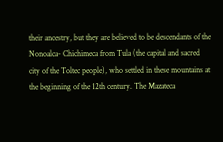their ancestry, but they are believed to be descendants of the Nonoalca- Chichimeca from Tula (the capital and sacred city of the Toltec people), who settled in these mountains at the beginning of the 12th century. The Mazateca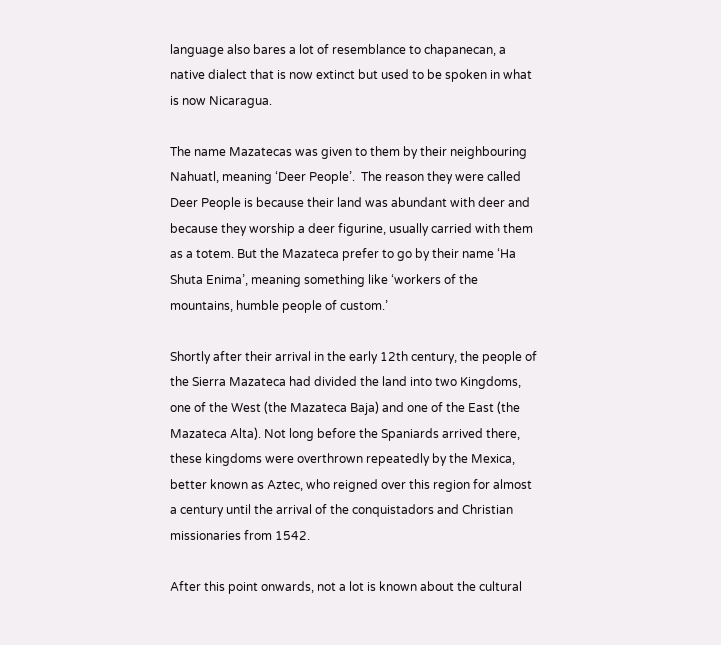language also bares a lot of resemblance to chapanecan, a native dialect that is now extinct but used to be spoken in what is now Nicaragua.

The name Mazatecas was given to them by their neighbouring Nahuatl, meaning ‘Deer People’.  The reason they were called Deer People is because their land was abundant with deer and because they worship a deer figurine, usually carried with them as a totem. But the Mazateca prefer to go by their name ‘Ha Shuta Enima’, meaning something like ‘workers of the mountains, humble people of custom.’

Shortly after their arrival in the early 12th century, the people of the Sierra Mazateca had divided the land into two Kingdoms, one of the West (the Mazateca Baja) and one of the East (the Mazateca Alta). Not long before the Spaniards arrived there, these kingdoms were overthrown repeatedly by the Mexica, better known as Aztec, who reigned over this region for almost a century until the arrival of the conquistadors and Christian missionaries from 1542.

After this point onwards, not a lot is known about the cultural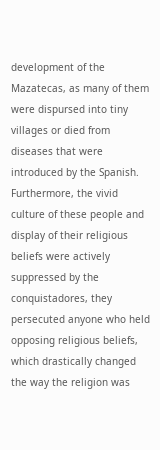development of the Mazatecas, as many of them were dispursed into tiny villages or died from diseases that were introduced by the Spanish. Furthermore, the vivid culture of these people and display of their religious beliefs were actively suppressed by the conquistadores, they persecuted anyone who held opposing religious beliefs, which drastically changed the way the religion was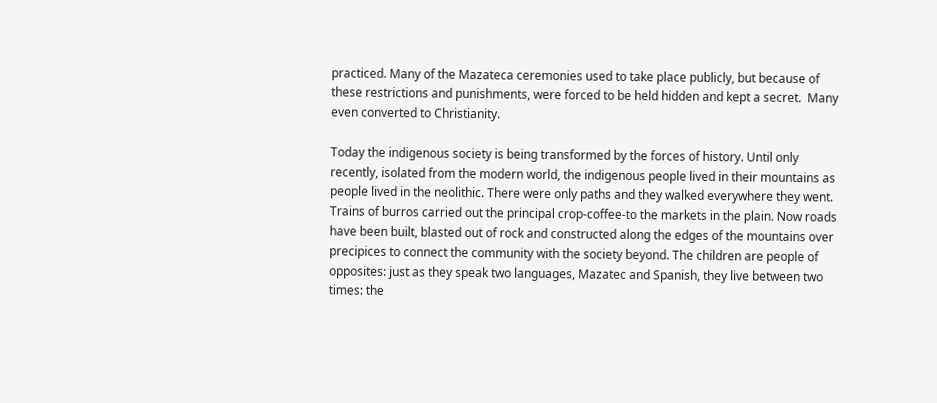practiced. Many of the Mazateca ceremonies used to take place publicly, but because of these restrictions and punishments, were forced to be held hidden and kept a secret.  Many even converted to Christianity.

Today the indigenous society is being transformed by the forces of history. Until only recently, isolated from the modern world, the indigenous people lived in their mountains as people lived in the neolithic. There were only paths and they walked everywhere they went. Trains of burros carried out the principal crop-coffee-to the markets in the plain. Now roads have been built, blasted out of rock and constructed along the edges of the mountains over precipices to connect the community with the society beyond. The children are people of opposites: just as they speak two languages, Mazatec and Spanish, they live between two times: the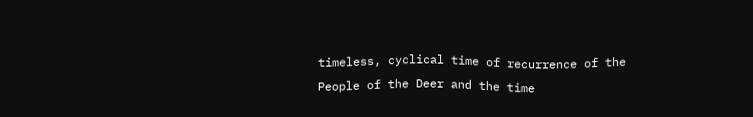timeless, cyclical time of recurrence of the People of the Deer and the time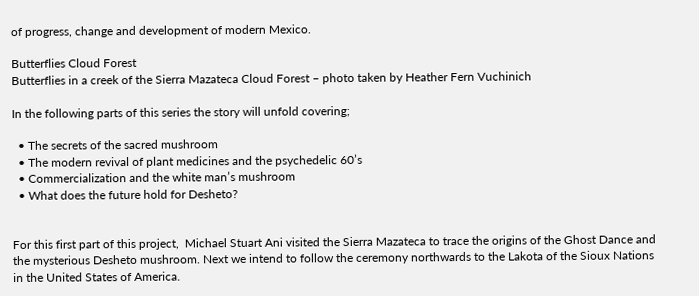of progress, change and development of modern Mexico.

Butterflies Cloud Forest
Butterflies in a creek of the Sierra Mazateca Cloud Forest – photo taken by Heather Fern Vuchinich

In the following parts of this series the story will unfold covering;

  • The secrets of the sacred mushroom
  • The modern revival of plant medicines and the psychedelic 60’s
  • Commercialization and the white man’s mushroom
  • What does the future hold for Desheto?


For this first part of this project,  Michael Stuart Ani visited the Sierra Mazateca to trace the origins of the Ghost Dance and the mysterious Desheto mushroom. Next we intend to follow the ceremony northwards to the Lakota of the Sioux Nations in the United States of America.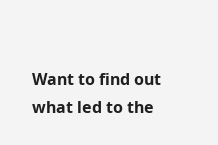Want to find out what led to the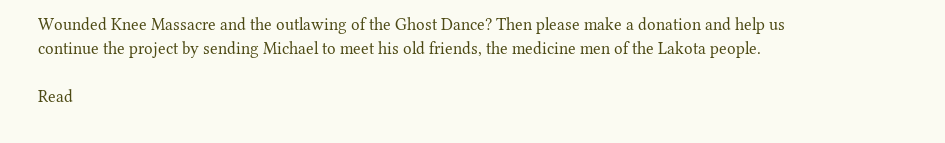Wounded Knee Massacre and the outlawing of the Ghost Dance? Then please make a donation and help us continue the project by sending Michael to meet his old friends, the medicine men of the Lakota people.

Read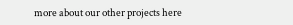more about our other projects here